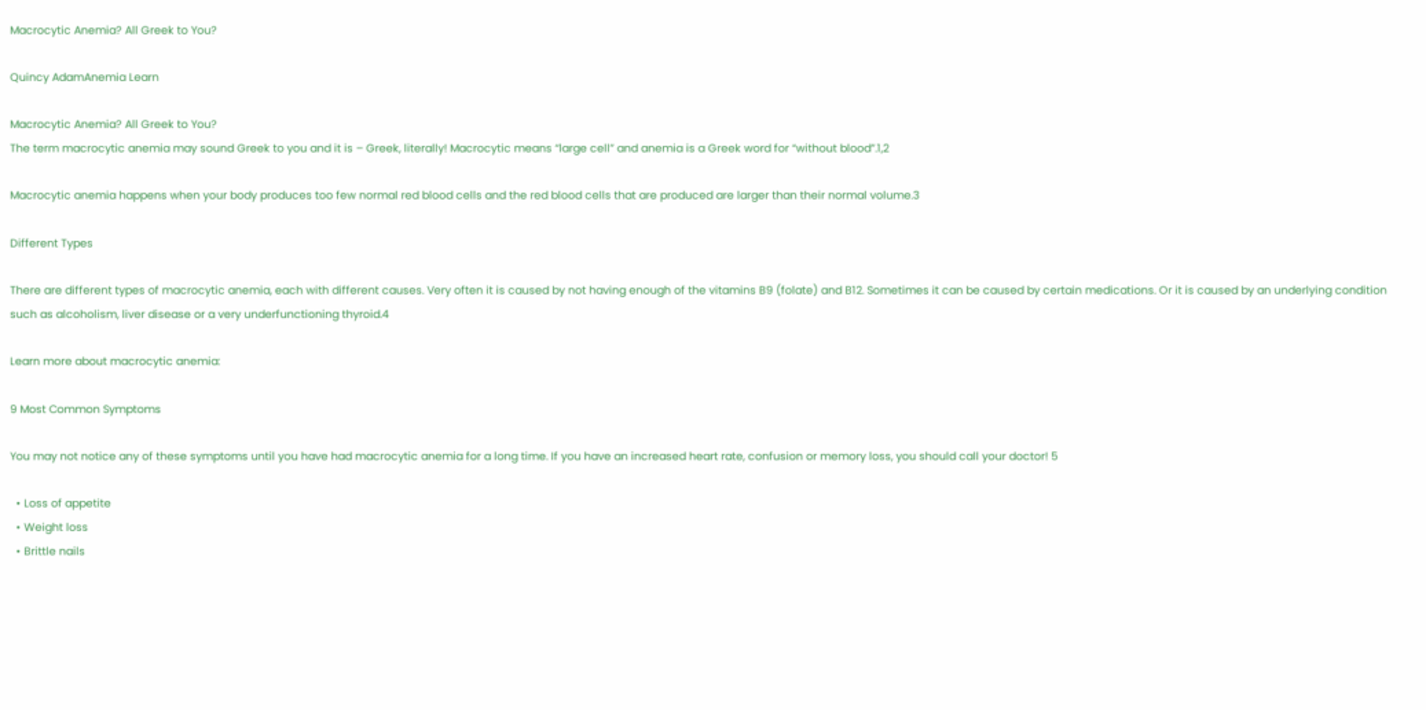Macrocytic Anemia? All Greek to You?

Quincy AdamAnemia Learn

Macrocytic Anemia? All Greek to You?
The term macrocytic anemia may sound Greek to you and it is – Greek, literally! Macrocytic means “large cell” and anemia is a Greek word for “without blood”.1,2

Macrocytic anemia happens when your body produces too few normal red blood cells and the red blood cells that are produced are larger than their normal volume.3

Different Types

There are different types of macrocytic anemia, each with different causes. Very often it is caused by not having enough of the vitamins B9 (folate) and B12. Sometimes it can be caused by certain medications. Or it is caused by an underlying condition such as alcoholism, liver disease or a very underfunctioning thyroid.4

Learn more about macrocytic anemia:

9 Most Common Symptoms

You may not notice any of these symptoms until you have had macrocytic anemia for a long time. If you have an increased heart rate, confusion or memory loss, you should call your doctor! 5

  • Loss of appetite
  • Weight loss
  • Brittle nails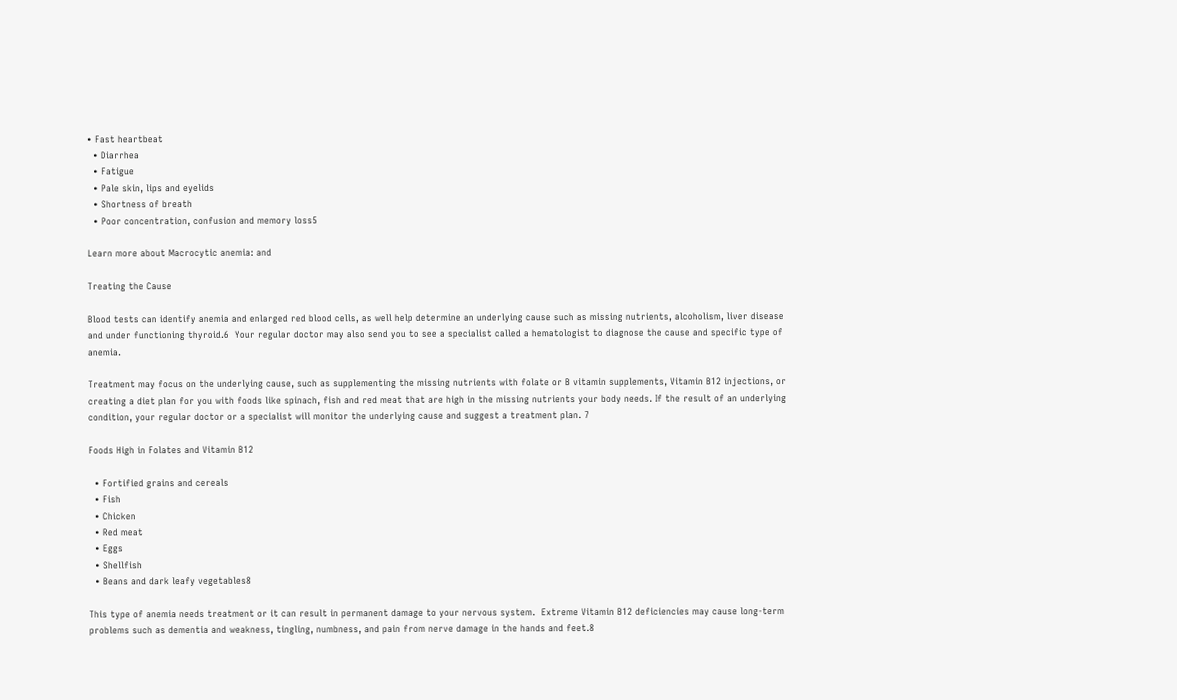• Fast heartbeat
  • Diarrhea
  • Fatigue
  • Pale skin, lips and eyelids
  • Shortness of breath
  • Poor concentration, confusion and memory loss5

Learn more about Macrocytic anemia: and

Treating the Cause

Blood tests can identify anemia and enlarged red blood cells, as well help determine an underlying cause such as missing nutrients, alcoholism, liver disease and under functioning thyroid.6  Your regular doctor may also send you to see a specialist called a hematologist to diagnose the cause and specific type of anemia.

Treatment may focus on the underlying cause, such as supplementing the missing nutrients with folate or B vitamin supplements, Vitamin B12 injections, or creating a diet plan for you with foods like spinach, fish and red meat that are high in the missing nutrients your body needs. If the result of an underlying condition, your regular doctor or a specialist will monitor the underlying cause and suggest a treatment plan. 7

Foods High in Folates and Vitamin B12

  • Fortified grains and cereals
  • Fish
  • Chicken
  • Red meat
  • Eggs
  • Shellfish
  • Beans and dark leafy vegetables8

This type of anemia needs treatment or it can result in permanent damage to your nervous system.  Extreme Vitamin B12 deficiencies may cause long-term problems such as dementia and weakness, tingling, numbness, and pain from nerve damage in the hands and feet.8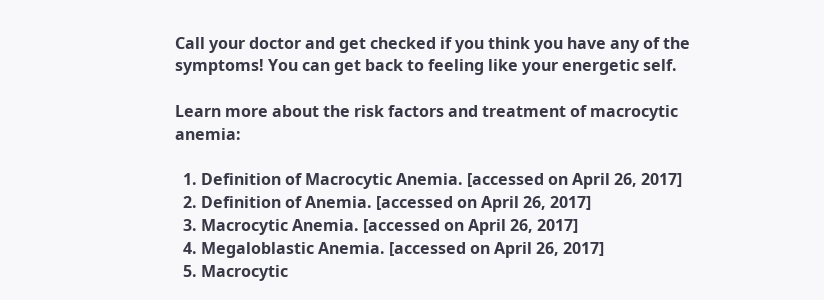Call your doctor and get checked if you think you have any of the symptoms! You can get back to feeling like your energetic self.

Learn more about the risk factors and treatment of macrocytic anemia:

  1. Definition of Macrocytic Anemia. [accessed on April 26, 2017]
  2. Definition of Anemia. [accessed on April 26, 2017]
  3. Macrocytic Anemia. [accessed on April 26, 2017]
  4. Megaloblastic Anemia. [accessed on April 26, 2017]
  5. Macrocytic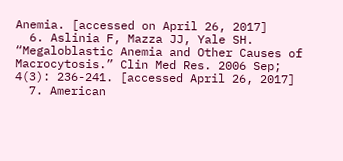Anemia. [accessed on April 26, 2017]
  6. Aslinia F, Mazza JJ, Yale SH. “Megaloblastic Anemia and Other Causes of Macrocytosis.” Clin Med Res. 2006 Sep; 4(3): 236-241. [accessed April 26, 2017]
  7. American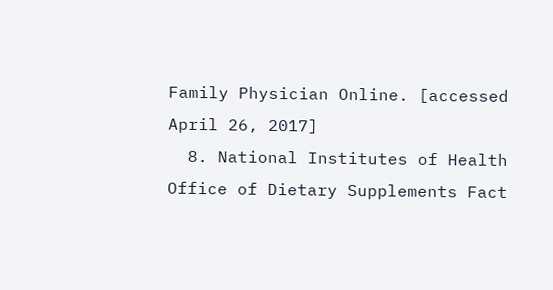Family Physician Online. [accessed April 26, 2017]
  8. National Institutes of Health Office of Dietary Supplements Fact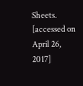Sheets. [accessed on April 26, 2017]